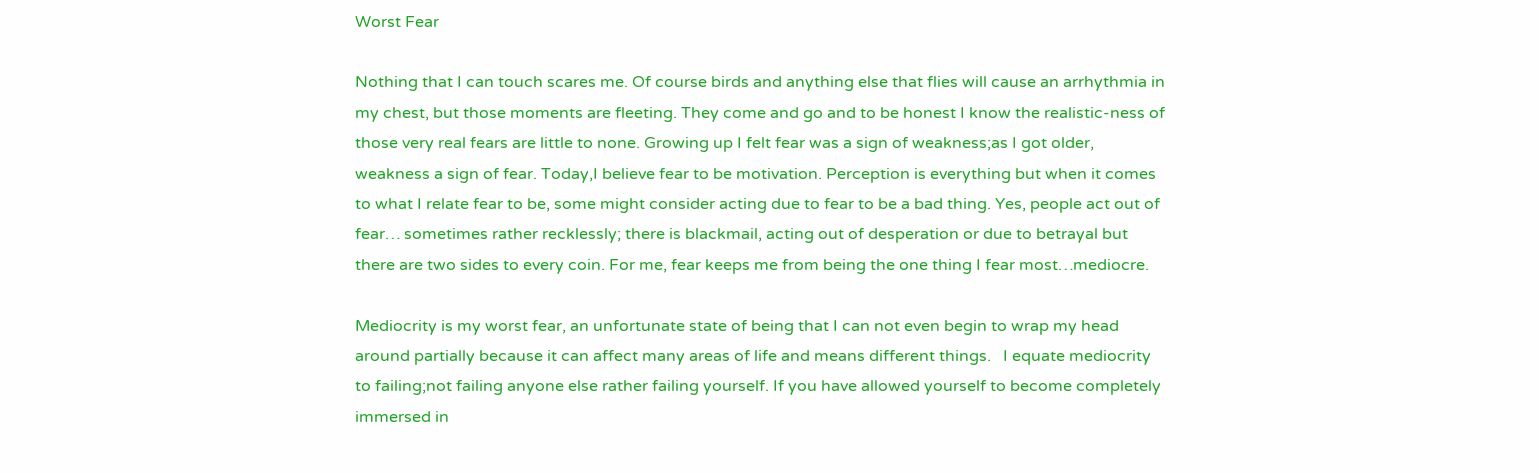Worst Fear

Nothing that I can touch scares me. Of course birds and anything else that flies will cause an arrhythmia in my chest, but those moments are fleeting. They come and go and to be honest I know the realistic-ness of those very real fears are little to none. Growing up I felt fear was a sign of weakness;as I got older, weakness a sign of fear. Today,I believe fear to be motivation. Perception is everything but when it comes to what I relate fear to be, some might consider acting due to fear to be a bad thing. Yes, people act out of fear… sometimes rather recklessly; there is blackmail, acting out of desperation or due to betrayal but there are two sides to every coin. For me, fear keeps me from being the one thing I fear most…mediocre.

Mediocrity is my worst fear, an unfortunate state of being that I can not even begin to wrap my head around partially because it can affect many areas of life and means different things.   I equate mediocrity to failing;not failing anyone else rather failing yourself. If you have allowed yourself to become completely immersed in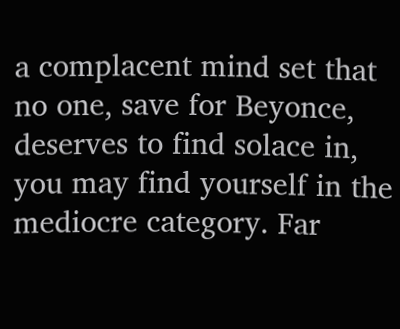a complacent mind set that no one, save for Beyonce, deserves to find solace in, you may find yourself in the mediocre category. Far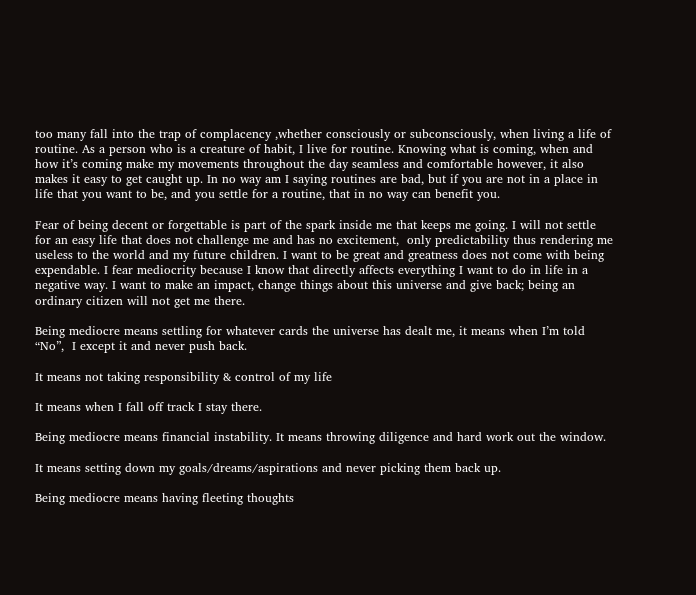too many fall into the trap of complacency ,whether consciously or subconsciously, when living a life of routine. As a person who is a creature of habit, I live for routine. Knowing what is coming, when and how it’s coming make my movements throughout the day seamless and comfortable however, it also makes it easy to get caught up. In no way am I saying routines are bad, but if you are not in a place in life that you want to be, and you settle for a routine, that in no way can benefit you.

Fear of being decent or forgettable is part of the spark inside me that keeps me going. I will not settle for an easy life that does not challenge me and has no excitement,  only predictability thus rendering me useless to the world and my future children. I want to be great and greatness does not come with being expendable. I fear mediocrity because I know that directly affects everything I want to do in life in a negative way. I want to make an impact, change things about this universe and give back; being an ordinary citizen will not get me there.

Being mediocre means settling for whatever cards the universe has dealt me, it means when I’m told “No”,  I except it and never push back.

It means not taking responsibility & control of my life

It means when I fall off track I stay there.

Being mediocre means financial instability. It means throwing diligence and hard work out the window.

It means setting down my goals/dreams/aspirations and never picking them back up.

Being mediocre means having fleeting thoughts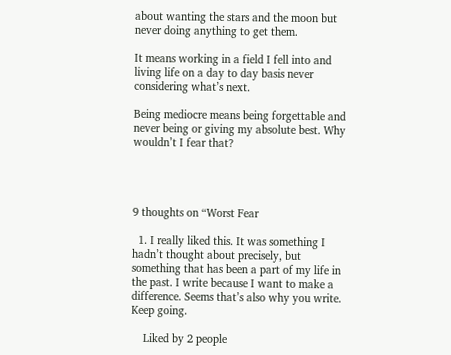about wanting the stars and the moon but never doing anything to get them.

It means working in a field I fell into and living life on a day to day basis never considering what’s next.

Being mediocre means being forgettable and never being or giving my absolute best. Why wouldn’t I fear that?




9 thoughts on “Worst Fear

  1. I really liked this. It was something I hadn’t thought about precisely, but something that has been a part of my life in the past. I write because I want to make a difference. Seems that’s also why you write. Keep going.

    Liked by 2 people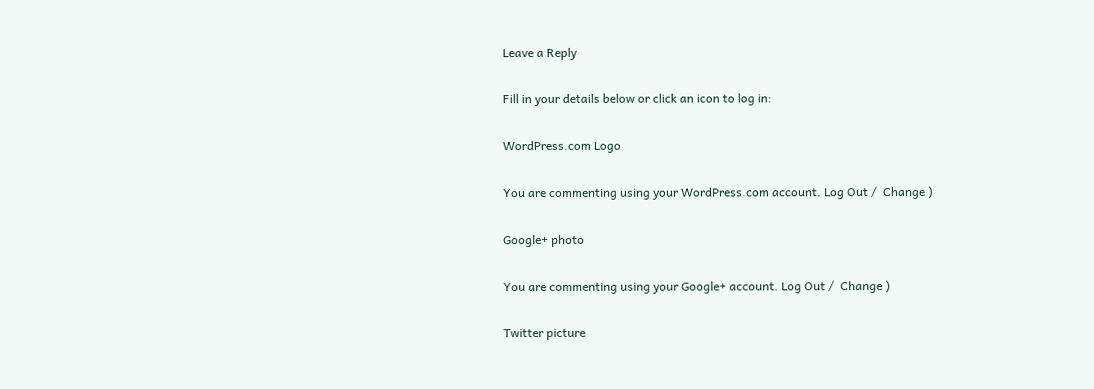Leave a Reply

Fill in your details below or click an icon to log in:

WordPress.com Logo

You are commenting using your WordPress.com account. Log Out /  Change )

Google+ photo

You are commenting using your Google+ account. Log Out /  Change )

Twitter picture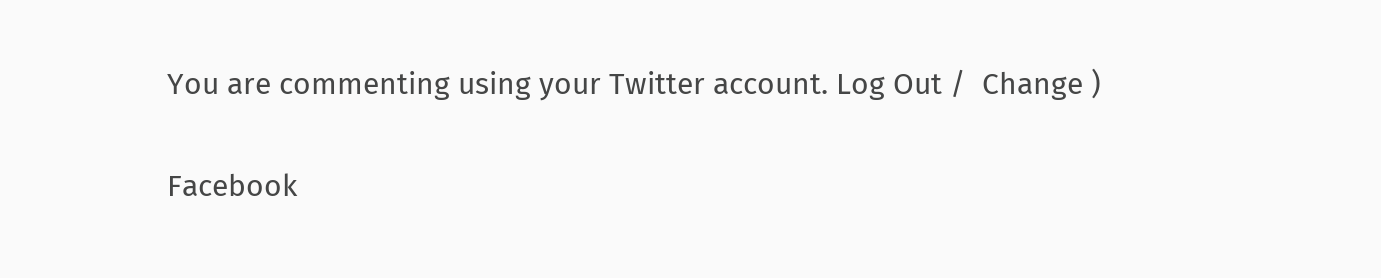You are commenting using your Twitter account. Log Out /  Change )

Facebook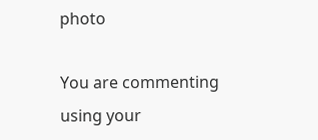photo

You are commenting using your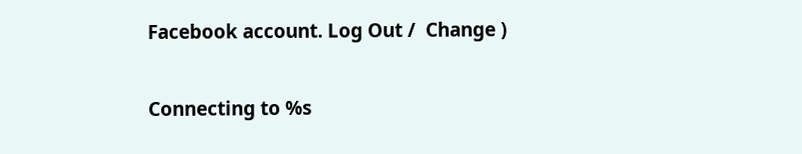Facebook account. Log Out /  Change )


Connecting to %s